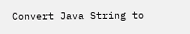Convert Java String to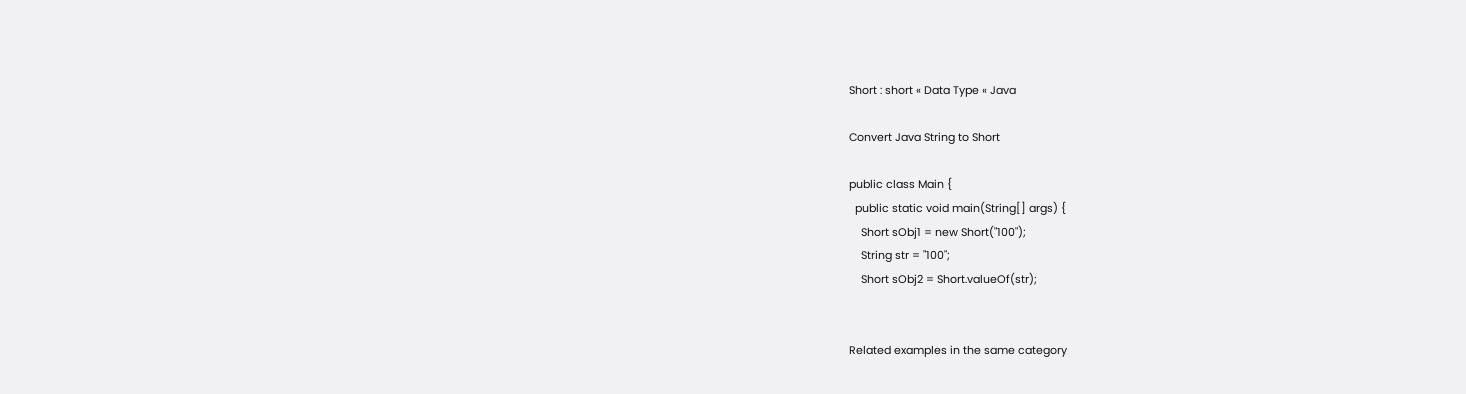Short : short « Data Type « Java

Convert Java String to Short

public class Main {
  public static void main(String[] args) {
    Short sObj1 = new Short("100");
    String str = "100";
    Short sObj2 = Short.valueOf(str);


Related examples in the same category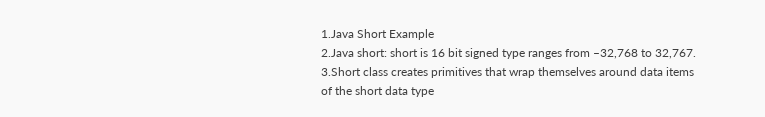1.Java Short Example
2.Java short: short is 16 bit signed type ranges from –32,768 to 32,767.
3.Short class creates primitives that wrap themselves around data items of the short data type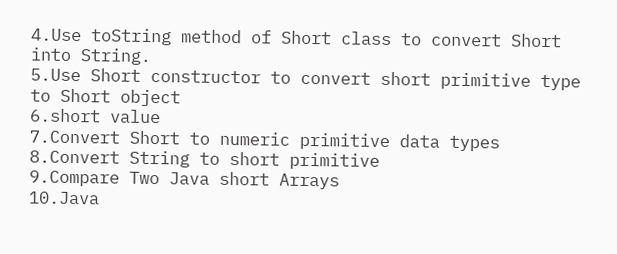4.Use toString method of Short class to convert Short into String.
5.Use Short constructor to convert short primitive type to Short object
6.short value
7.Convert Short to numeric primitive data types
8.Convert String to short primitive
9.Compare Two Java short Arrays
10.Java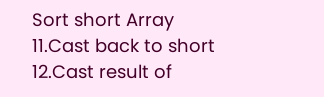Sort short Array
11.Cast back to short
12.Cast result of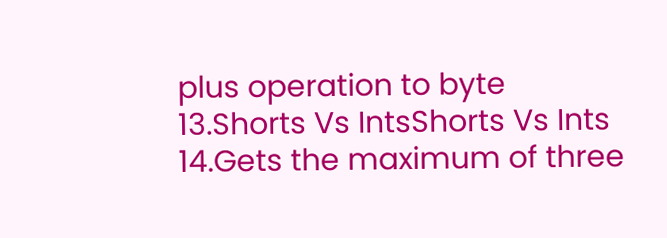plus operation to byte
13.Shorts Vs IntsShorts Vs Ints
14.Gets the maximum of three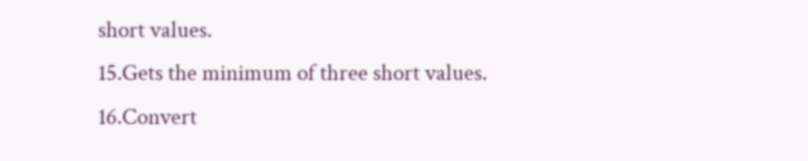short values.
15.Gets the minimum of three short values.
16.Convert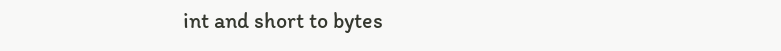int and short to bytes